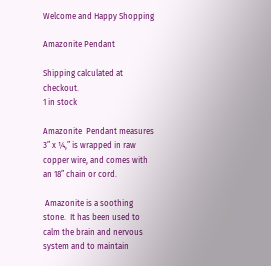Welcome and Happy Shopping

Amazonite Pendant

Shipping calculated at checkout.
1 in stock

Amazonite  Pendant measures 3” x ¼,” is wrapped in raw copper wire, and comes with an 18” chain or cord.

 Amazonite is a soothing stone.  It has been used to calm the brain and nervous system and to maintain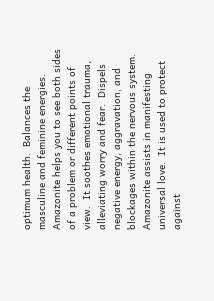optimum health.  Balances the masculine and feminine energies.  Amazonite helps you to see both sides of a problem or different points of view.  It soothes emotional trauma, alleviating worry and fear.  Dispels negative energy, aggravation, and blockages within the nervous system.  Amazonite assists in manifesting universal love.  It is used to protect against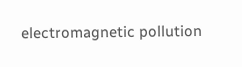electromagnetic pollution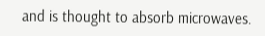and is thought to absorb microwaves.